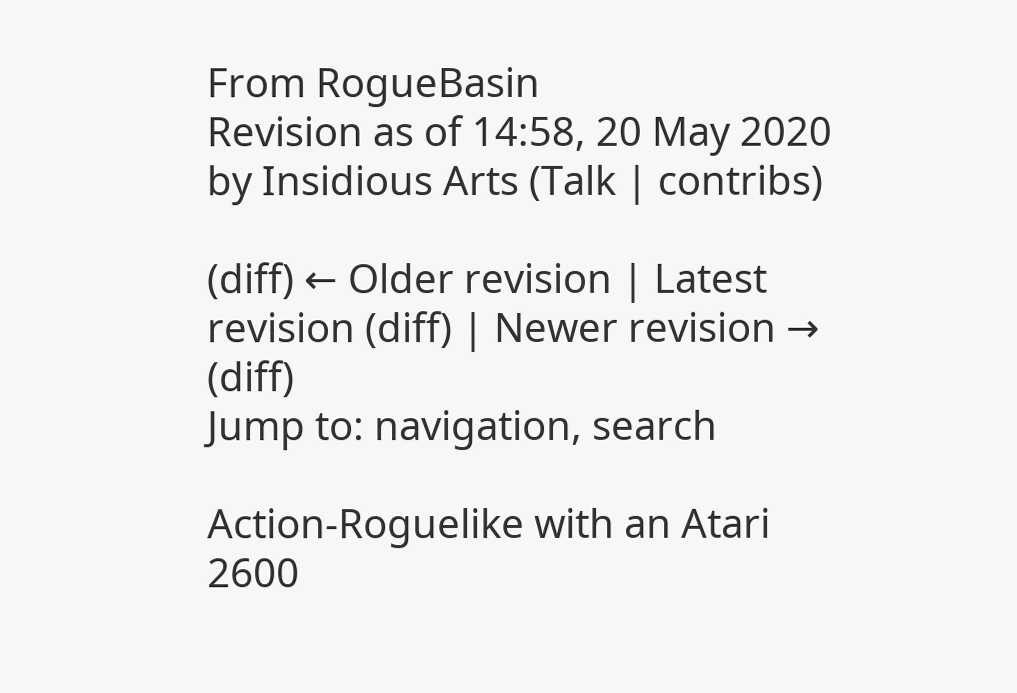From RogueBasin
Revision as of 14:58, 20 May 2020 by Insidious Arts (Talk | contribs)

(diff) ← Older revision | Latest revision (diff) | Newer revision → (diff)
Jump to: navigation, search

Action-Roguelike with an Atari 2600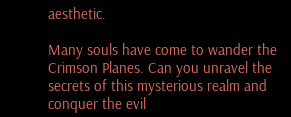aesthetic.

Many souls have come to wander the Crimson Planes. Can you unravel the secrets of this mysterious realm and conquer the evil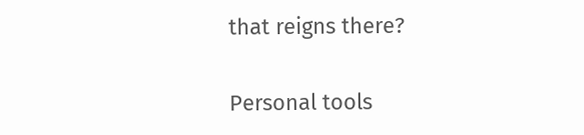that reigns there?

Personal tools